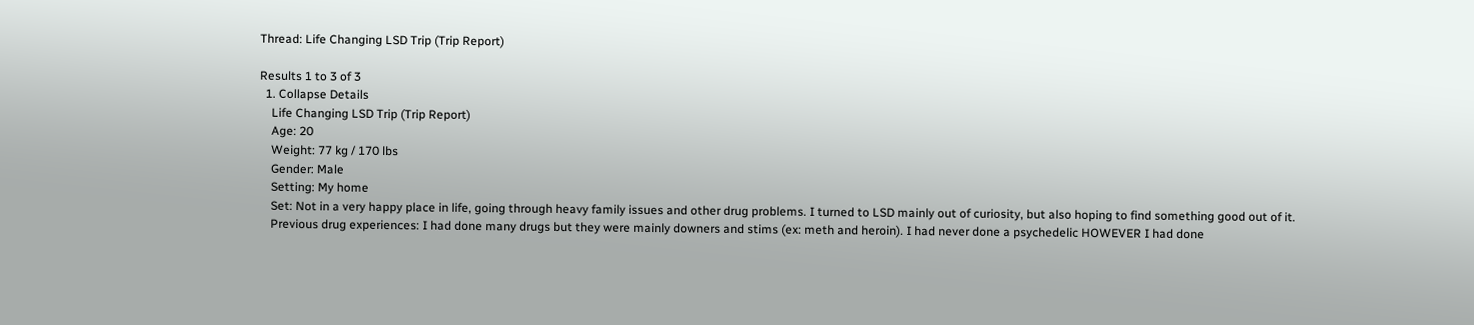Thread: Life Changing LSD Trip (Trip Report)

Results 1 to 3 of 3
  1. Collapse Details
    Life Changing LSD Trip (Trip Report)
    Age: 20
    Weight: 77 kg / 170 lbs
    Gender: Male
    Setting: My home
    Set: Not in a very happy place in life, going through heavy family issues and other drug problems. I turned to LSD mainly out of curiosity, but also hoping to find something good out of it.
    Previous drug experiences: I had done many drugs but they were mainly downers and stims (ex: meth and heroin). I had never done a psychedelic HOWEVER I had done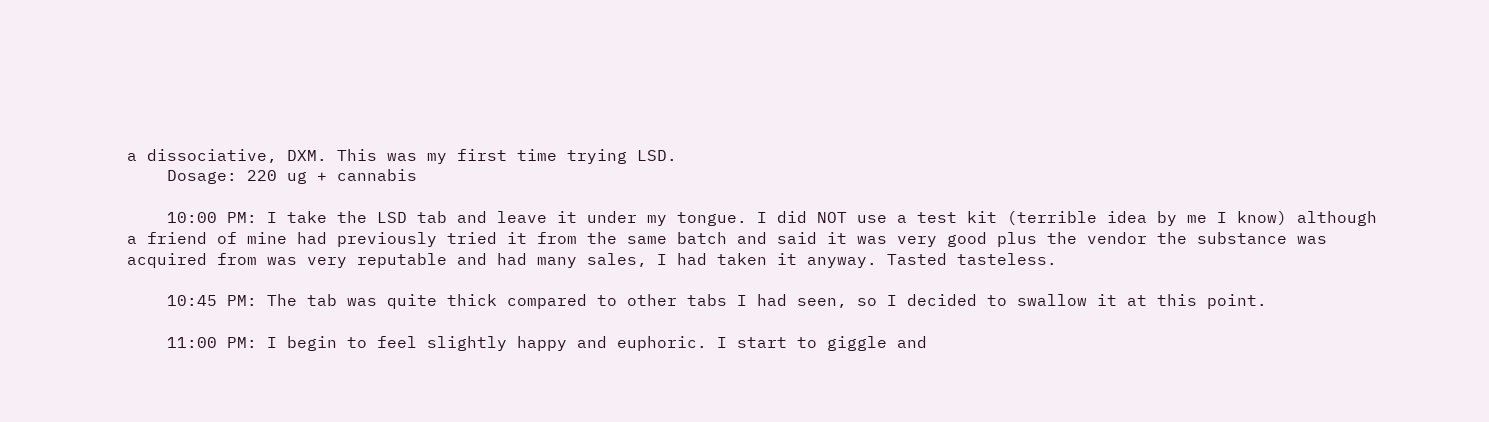a dissociative, DXM. This was my first time trying LSD.
    Dosage: 220 ug + cannabis

    10:00 PM: I take the LSD tab and leave it under my tongue. I did NOT use a test kit (terrible idea by me I know) although a friend of mine had previously tried it from the same batch and said it was very good plus the vendor the substance was acquired from was very reputable and had many sales, I had taken it anyway. Tasted tasteless.

    10:45 PM: The tab was quite thick compared to other tabs I had seen, so I decided to swallow it at this point.

    11:00 PM: I begin to feel slightly happy and euphoric. I start to giggle and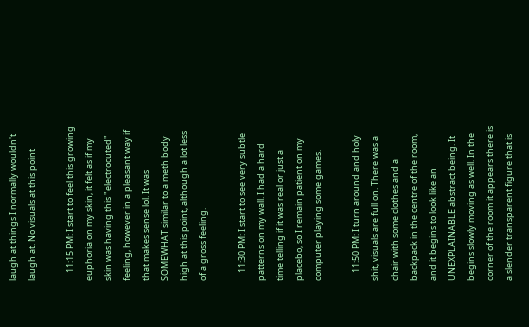laugh at things I normally wouldn't laugh at. No visuals at this point

    11:15 PM: I start to feel this growing euphoria on my skin, it felt as if my skin was having this "electrocuted" feeling, however in a pleasant way if that makes sense lol. It was SOMEWHAT similar to a meth body high at this point, although a lot less of a gross feeling.

    11:30 PM: I start to see very subtle patterns on my wall. I had a hard time telling if it was real or just a placebo, so I remain patient on my computer playing some games.

    11:50 PM: I turn around and holy shit, visuals are full on. There was a chair with some clothes and a backpack in the centre of the room, and it begins to look like an UNEXPLAINABLE abstract being. It begins slowly moving as well. In the corner of the room it appears there is a slender transparent figure that is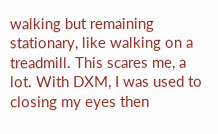walking but remaining stationary, like walking on a treadmill. This scares me, a lot. With DXM, I was used to closing my eyes then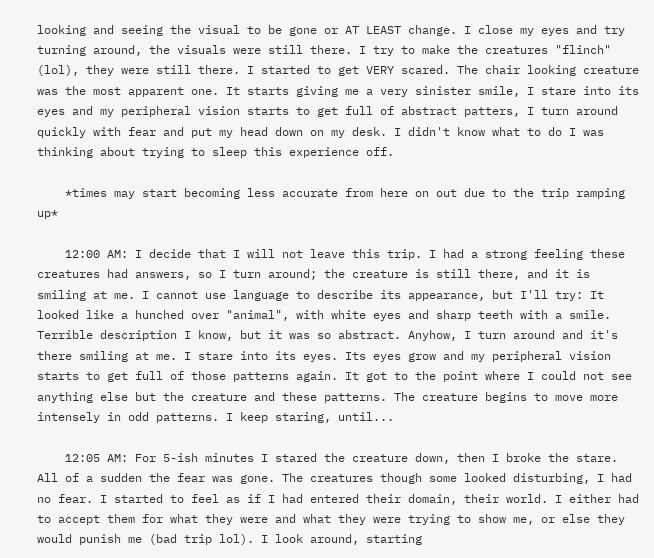looking and seeing the visual to be gone or AT LEAST change. I close my eyes and try turning around, the visuals were still there. I try to make the creatures "flinch" (lol), they were still there. I started to get VERY scared. The chair looking creature was the most apparent one. It starts giving me a very sinister smile, I stare into its eyes and my peripheral vision starts to get full of abstract patters, I turn around quickly with fear and put my head down on my desk. I didn't know what to do I was thinking about trying to sleep this experience off.

    *times may start becoming less accurate from here on out due to the trip ramping up*

    12:00 AM: I decide that I will not leave this trip. I had a strong feeling these creatures had answers, so I turn around; the creature is still there, and it is smiling at me. I cannot use language to describe its appearance, but I'll try: It looked like a hunched over "animal", with white eyes and sharp teeth with a smile. Terrible description I know, but it was so abstract. Anyhow, I turn around and it's there smiling at me. I stare into its eyes. Its eyes grow and my peripheral vision starts to get full of those patterns again. It got to the point where I could not see anything else but the creature and these patterns. The creature begins to move more intensely in odd patterns. I keep staring, until...

    12:05 AM: For 5-ish minutes I stared the creature down, then I broke the stare. All of a sudden the fear was gone. The creatures though some looked disturbing, I had no fear. I started to feel as if I had entered their domain, their world. I either had to accept them for what they were and what they were trying to show me, or else they would punish me (bad trip lol). I look around, starting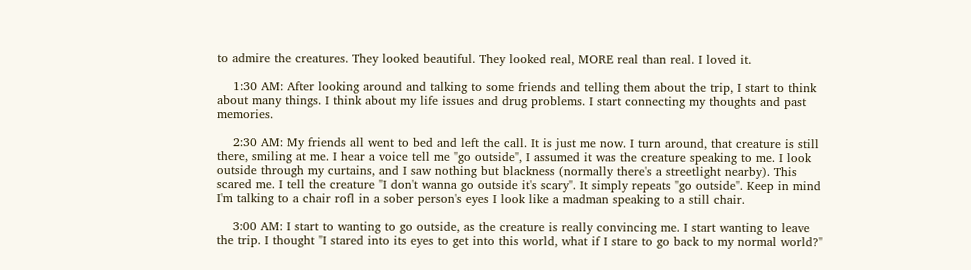to admire the creatures. They looked beautiful. They looked real, MORE real than real. I loved it.

    1:30 AM: After looking around and talking to some friends and telling them about the trip, I start to think about many things. I think about my life issues and drug problems. I start connecting my thoughts and past memories.

    2:30 AM: My friends all went to bed and left the call. It is just me now. I turn around, that creature is still there, smiling at me. I hear a voice tell me "go outside", I assumed it was the creature speaking to me. I look outside through my curtains, and I saw nothing but blackness (normally there's a streetlight nearby). This scared me. I tell the creature "I don't wanna go outside it's scary". It simply repeats "go outside". Keep in mind I'm talking to a chair rofl in a sober person's eyes I look like a madman speaking to a still chair.

    3:00 AM: I start to wanting to go outside, as the creature is really convincing me. I start wanting to leave the trip. I thought "I stared into its eyes to get into this world, what if I stare to go back to my normal world?"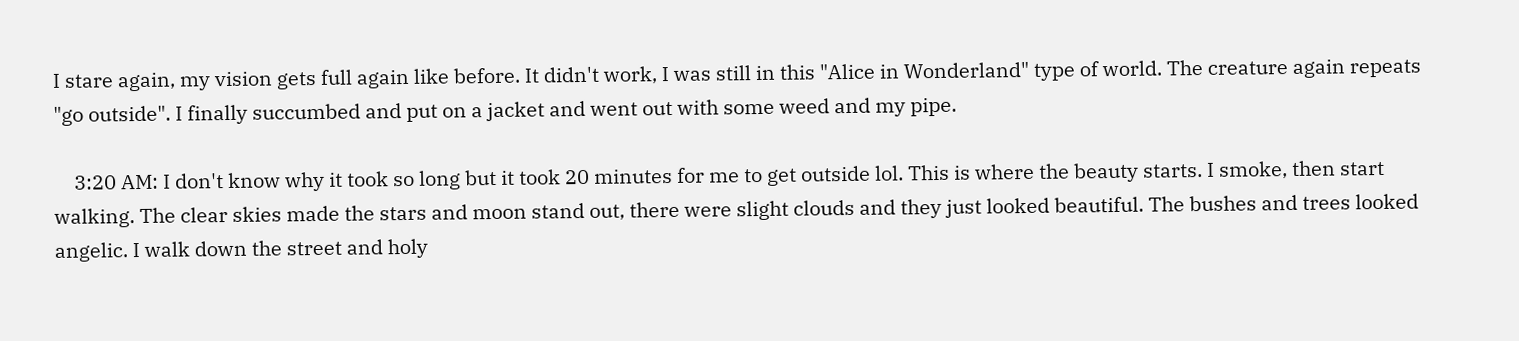I stare again, my vision gets full again like before. It didn't work, I was still in this "Alice in Wonderland" type of world. The creature again repeats "go outside". I finally succumbed and put on a jacket and went out with some weed and my pipe.

    3:20 AM: I don't know why it took so long but it took 20 minutes for me to get outside lol. This is where the beauty starts. I smoke, then start walking. The clear skies made the stars and moon stand out, there were slight clouds and they just looked beautiful. The bushes and trees looked angelic. I walk down the street and holy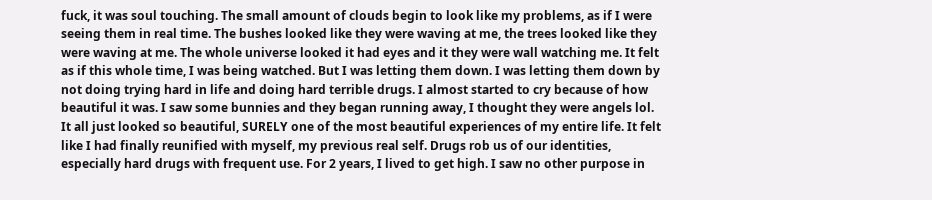fuck, it was soul touching. The small amount of clouds begin to look like my problems, as if I were seeing them in real time. The bushes looked like they were waving at me, the trees looked like they were waving at me. The whole universe looked it had eyes and it they were wall watching me. It felt as if this whole time, I was being watched. But I was letting them down. I was letting them down by not doing trying hard in life and doing hard terrible drugs. I almost started to cry because of how beautiful it was. I saw some bunnies and they began running away, I thought they were angels lol. It all just looked so beautiful, SURELY one of the most beautiful experiences of my entire life. It felt like I had finally reunified with myself, my previous real self. Drugs rob us of our identities, especially hard drugs with frequent use. For 2 years, I lived to get high. I saw no other purpose in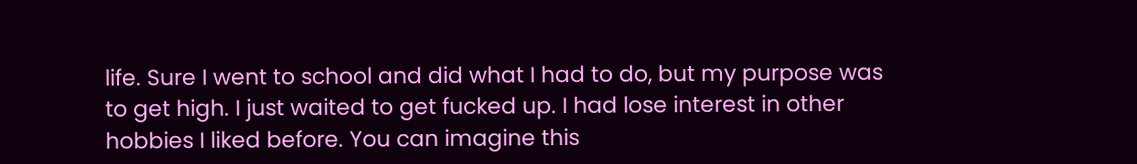life. Sure I went to school and did what I had to do, but my purpose was to get high. I just waited to get fucked up. I had lose interest in other hobbies I liked before. You can imagine this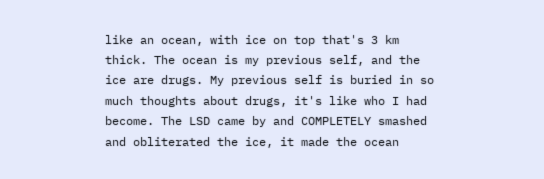like an ocean, with ice on top that's 3 km thick. The ocean is my previous self, and the ice are drugs. My previous self is buried in so much thoughts about drugs, it's like who I had become. The LSD came by and COMPLETELY smashed and obliterated the ice, it made the ocean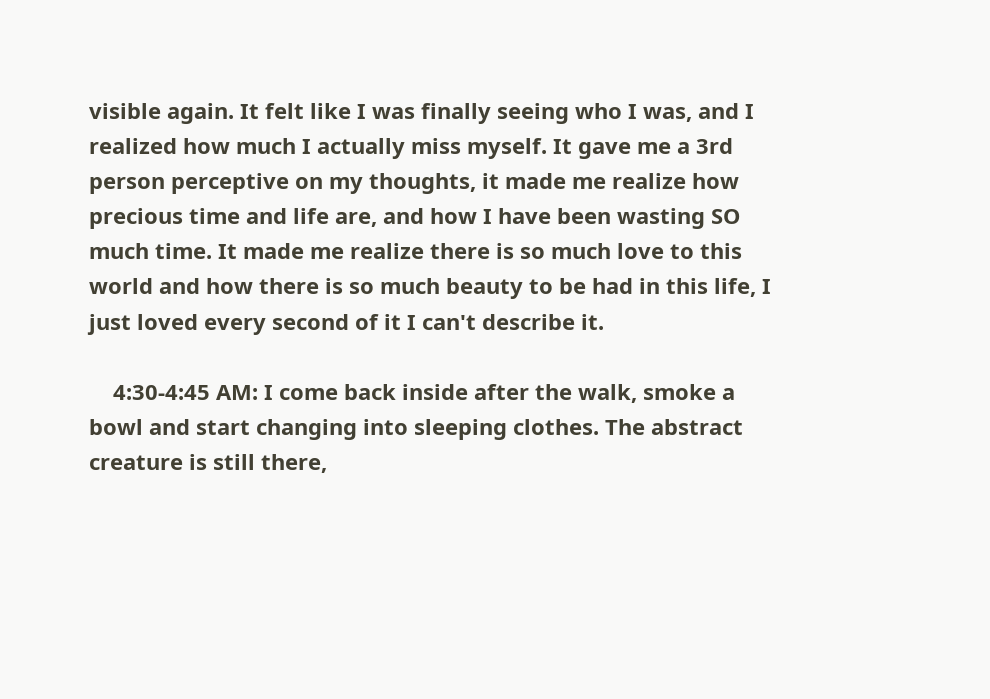visible again. It felt like I was finally seeing who I was, and I realized how much I actually miss myself. It gave me a 3rd person perceptive on my thoughts, it made me realize how precious time and life are, and how I have been wasting SO much time. It made me realize there is so much love to this world and how there is so much beauty to be had in this life, I just loved every second of it I can't describe it.

    4:30-4:45 AM: I come back inside after the walk, smoke a bowl and start changing into sleeping clothes. The abstract creature is still there,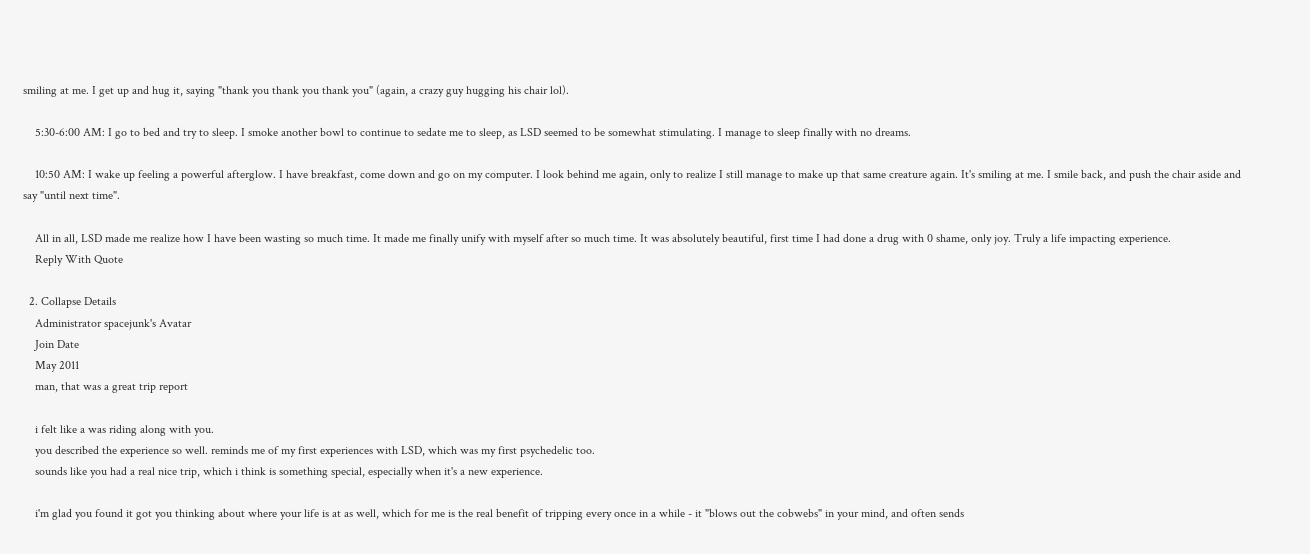smiling at me. I get up and hug it, saying "thank you thank you thank you" (again, a crazy guy hugging his chair lol).

    5:30-6:00 AM: I go to bed and try to sleep. I smoke another bowl to continue to sedate me to sleep, as LSD seemed to be somewhat stimulating. I manage to sleep finally with no dreams.

    10:50 AM: I wake up feeling a powerful afterglow. I have breakfast, come down and go on my computer. I look behind me again, only to realize I still manage to make up that same creature again. It's smiling at me. I smile back, and push the chair aside and say "until next time".

    All in all, LSD made me realize how I have been wasting so much time. It made me finally unify with myself after so much time. It was absolutely beautiful, first time I had done a drug with 0 shame, only joy. Truly a life impacting experience.
    Reply With Quote

  2. Collapse Details
    Administrator spacejunk's Avatar
    Join Date
    May 2011
    man, that was a great trip report

    i felt like a was riding along with you.
    you described the experience so well. reminds me of my first experiences with LSD, which was my first psychedelic too.
    sounds like you had a real nice trip, which i think is something special, especially when it's a new experience.

    i'm glad you found it got you thinking about where your life is at as well, which for me is the real benefit of tripping every once in a while - it "blows out the cobwebs" in your mind, and often sends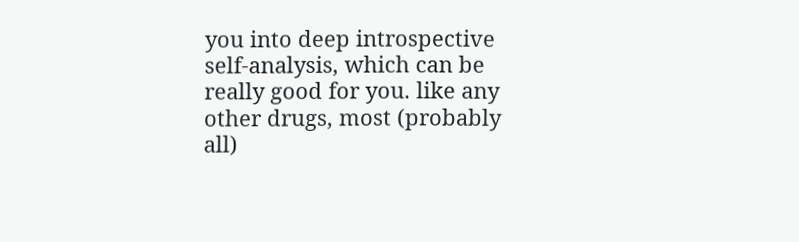you into deep introspective self-analysis, which can be really good for you. like any other drugs, most (probably all)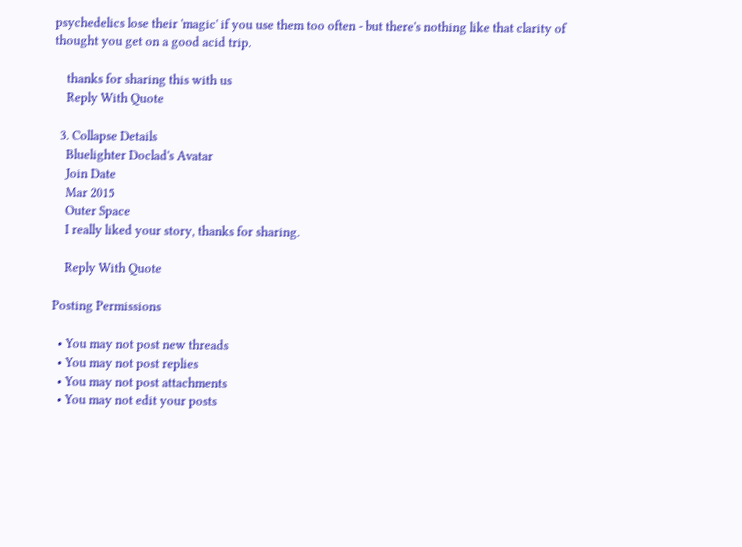psychedelics lose their 'magic' if you use them too often - but there's nothing like that clarity of thought you get on a good acid trip.

    thanks for sharing this with us
    Reply With Quote

  3. Collapse Details
    Bluelighter Doclad's Avatar
    Join Date
    Mar 2015
    Outer Space
    I really liked your story, thanks for sharing.

    Reply With Quote

Posting Permissions

  • You may not post new threads
  • You may not post replies
  • You may not post attachments
  • You may not edit your posts